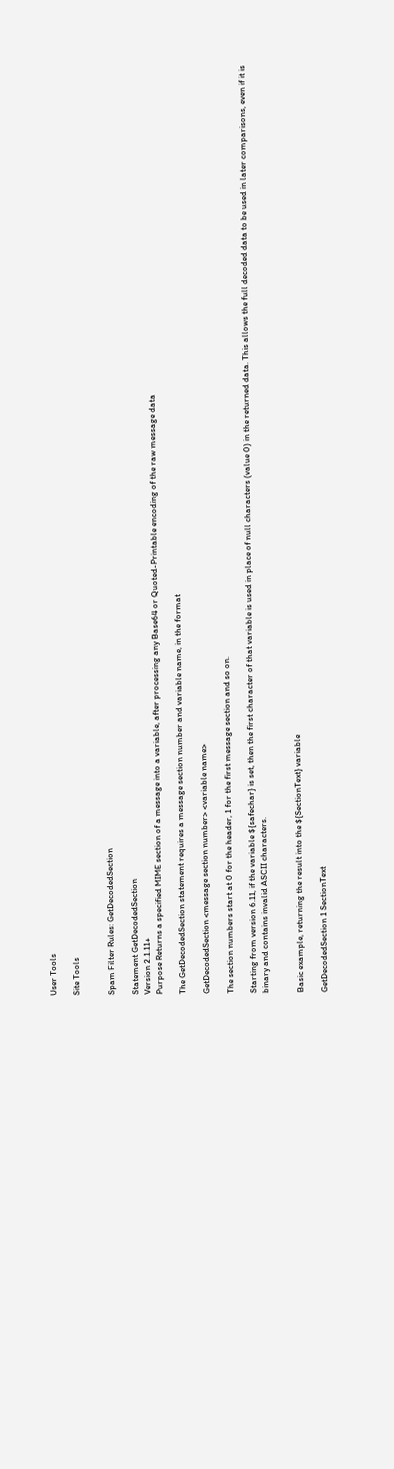User Tools

Site Tools


Spam Filter Rules: GetDecodedSection

Statement GetDecodedSection
Version 2.1.11+
Purpose Returns a specified MIME section of a message into a variable, after processing any Base64 or Quoted-Printable encoding of the raw message data

The GetDecodedSection statement requires a message section number and variable name, in the format

GetDecodedSection <message section number> <variable name>

The section numbers start at 0 for the header, 1 for the first message section and so on.

Starting from version 6.11, if the variable ${safechar} is set, then the first character of that variable is used in place of null characters (value 0) in the returned data. This allows the full decoded data to be used in later comparisons, even if it is binary and contains invalid ASCII characters.


Basic example, returning the result into the ${SectionText} variable

GetDecodedSection 1 SectionText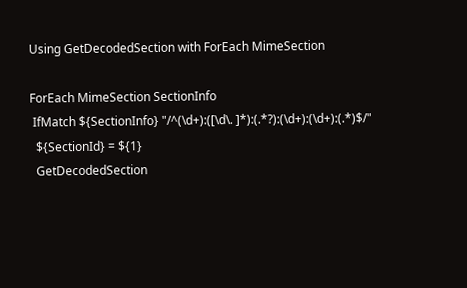Using GetDecodedSection with ForEach MimeSection

ForEach MimeSection SectionInfo
 IfMatch ${SectionInfo} "/^(\d+):([\d\. ]*):(.*?):(\d+):(\d+):(.*)$/"
  ${SectionId} = ${1}
  GetDecodedSection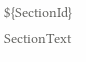${SectionId} SectionText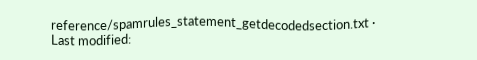reference/spamrules_statement_getdecodedsection.txt · Last modified: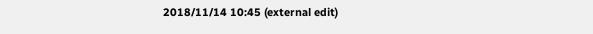2018/11/14 10:45 (external edit)